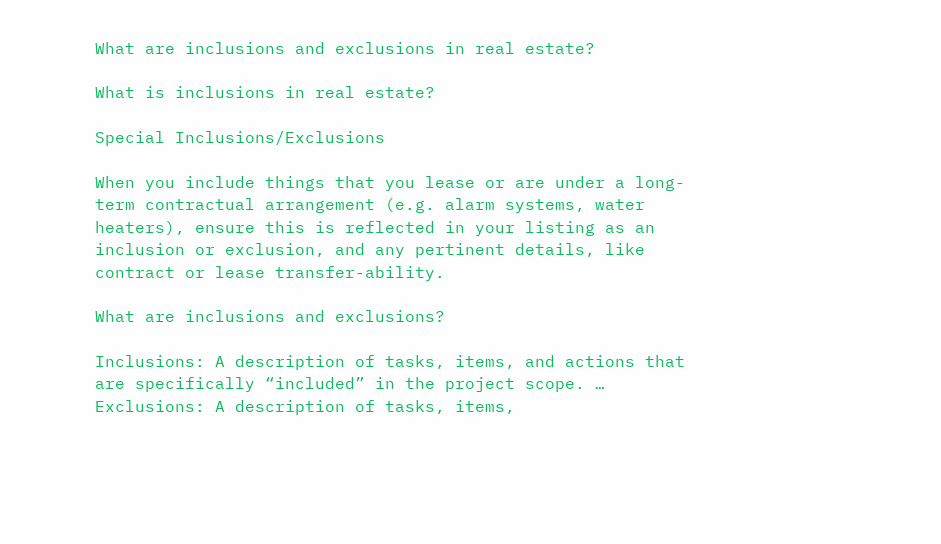What are inclusions and exclusions in real estate?

What is inclusions in real estate?

Special Inclusions/Exclusions

When you include things that you lease or are under a long-term contractual arrangement (e.g. alarm systems, water heaters), ensure this is reflected in your listing as an inclusion or exclusion, and any pertinent details, like contract or lease transfer-ability.

What are inclusions and exclusions?

Inclusions: A description of tasks, items, and actions that are specifically “included” in the project scope. … Exclusions: A description of tasks, items,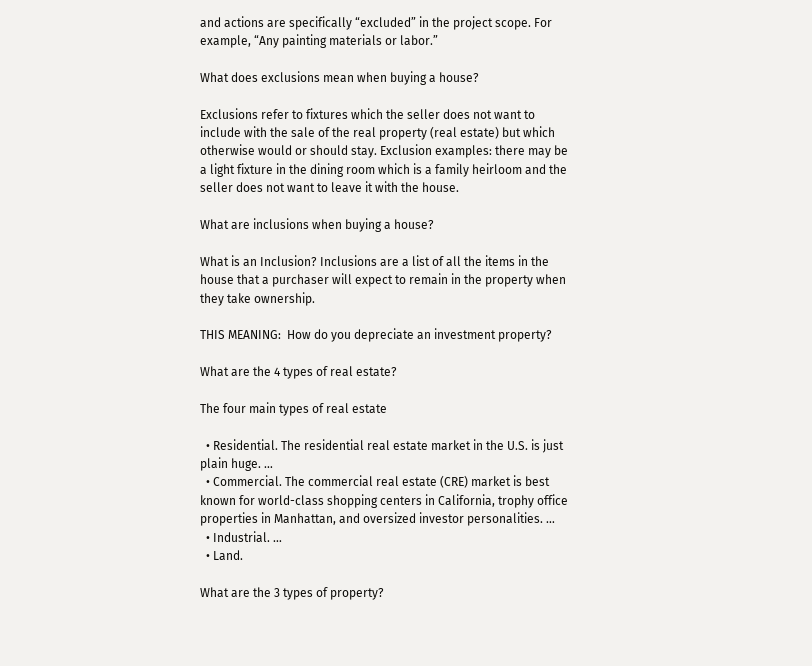and actions are specifically “excluded” in the project scope. For example, “Any painting materials or labor.”

What does exclusions mean when buying a house?

Exclusions refer to fixtures which the seller does not want to include with the sale of the real property (real estate) but which otherwise would or should stay. Exclusion examples: there may be a light fixture in the dining room which is a family heirloom and the seller does not want to leave it with the house.

What are inclusions when buying a house?

What is an Inclusion? Inclusions are a list of all the items in the house that a purchaser will expect to remain in the property when they take ownership.

THIS MEANING:  How do you depreciate an investment property?

What are the 4 types of real estate?

The four main types of real estate

  • Residential. The residential real estate market in the U.S. is just plain huge. …
  • Commercial. The commercial real estate (CRE) market is best known for world-class shopping centers in California, trophy office properties in Manhattan, and oversized investor personalities. …
  • Industrial. …
  • Land.

What are the 3 types of property?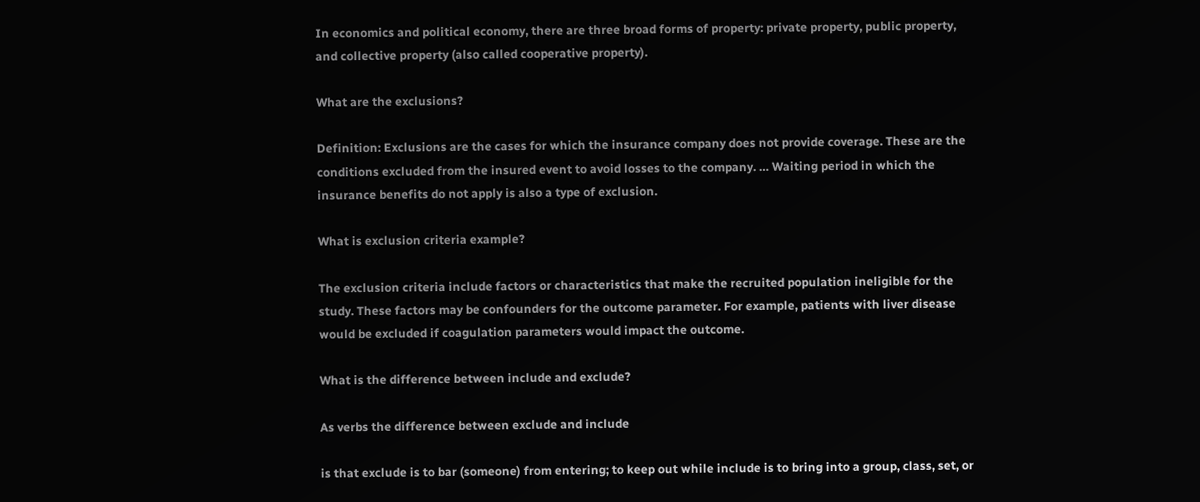In economics and political economy, there are three broad forms of property: private property, public property, and collective property (also called cooperative property).

What are the exclusions?

Definition: Exclusions are the cases for which the insurance company does not provide coverage. These are the conditions excluded from the insured event to avoid losses to the company. … Waiting period in which the insurance benefits do not apply is also a type of exclusion.

What is exclusion criteria example?

The exclusion criteria include factors or characteristics that make the recruited population ineligible for the study. These factors may be confounders for the outcome parameter. For example, patients with liver disease would be excluded if coagulation parameters would impact the outcome.

What is the difference between include and exclude?

As verbs the difference between exclude and include

is that exclude is to bar (someone) from entering; to keep out while include is to bring into a group, class, set, or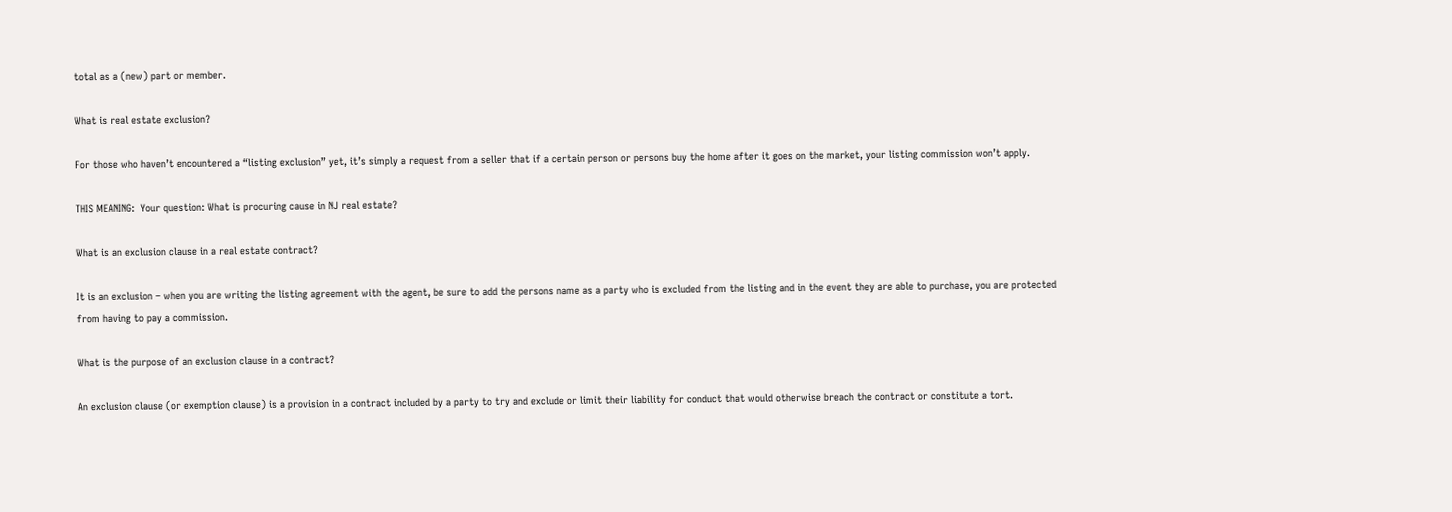total as a (new) part or member.

What is real estate exclusion?

For those who haven’t encountered a “listing exclusion” yet, it’s simply a request from a seller that if a certain person or persons buy the home after it goes on the market, your listing commission won’t apply.

THIS MEANING:  Your question: What is procuring cause in NJ real estate?

What is an exclusion clause in a real estate contract?

It is an exclusion – when you are writing the listing agreement with the agent, be sure to add the persons name as a party who is excluded from the listing and in the event they are able to purchase, you are protected from having to pay a commission.

What is the purpose of an exclusion clause in a contract?

An exclusion clause (or exemption clause) is a provision in a contract included by a party to try and exclude or limit their liability for conduct that would otherwise breach the contract or constitute a tort.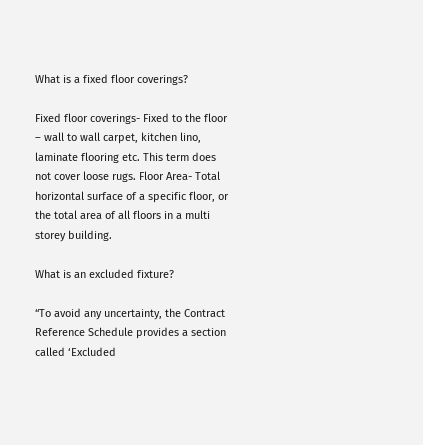What is a fixed floor coverings?

Fixed floor coverings- Fixed to the floor – wall to wall carpet, kitchen lino, laminate flooring etc. This term does not cover loose rugs. Floor Area- Total horizontal surface of a specific floor, or the total area of all floors in a multi storey building.

What is an excluded fixture?

“To avoid any uncertainty, the Contract Reference Schedule provides a section called ‘Excluded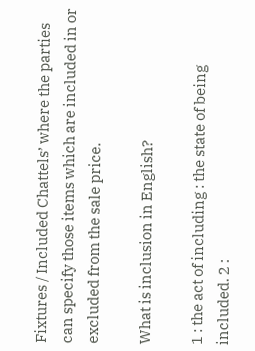Fixtures / Included Chattels’ where the parties can specify those items which are included in or excluded from the sale price.

What is inclusion in English?

1 : the act of including : the state of being included. 2 :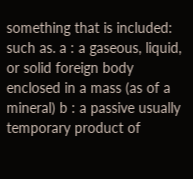something that is included: such as. a : a gaseous, liquid, or solid foreign body enclosed in a mass (as of a mineral) b : a passive usually temporary product of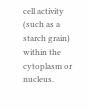cell activity (such as a starch grain) within the cytoplasm or nucleus.